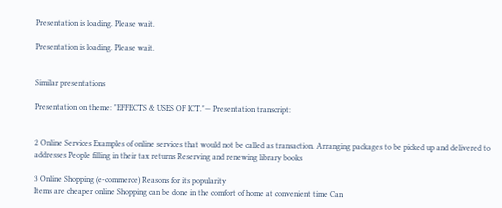Presentation is loading. Please wait.

Presentation is loading. Please wait.


Similar presentations

Presentation on theme: "EFFECTS & USES OF ICT."— Presentation transcript:


2 Online Services Examples of online services that would not be called as transaction. Arranging packages to be picked up and delivered to addresses People filling in their tax returns Reserving and renewing library books

3 Online Shopping (e-commerce) Reasons for its popularity
Items are cheaper online Shopping can be done in the comfort of home at convenient time Can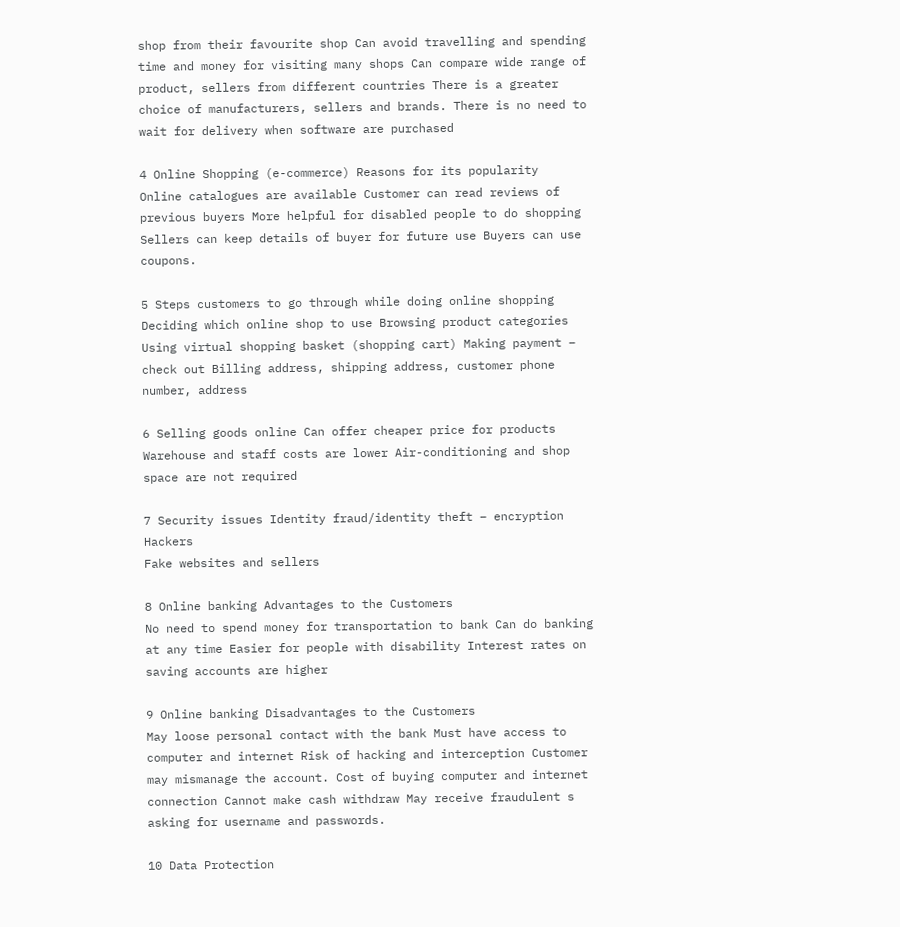shop from their favourite shop Can avoid travelling and spending time and money for visiting many shops Can compare wide range of product, sellers from different countries There is a greater choice of manufacturers, sellers and brands. There is no need to wait for delivery when software are purchased

4 Online Shopping (e-commerce) Reasons for its popularity
Online catalogues are available Customer can read reviews of previous buyers More helpful for disabled people to do shopping Sellers can keep details of buyer for future use Buyers can use coupons.

5 Steps customers to go through while doing online shopping
Deciding which online shop to use Browsing product categories Using virtual shopping basket (shopping cart) Making payment – check out Billing address, shipping address, customer phone number, address

6 Selling goods online Can offer cheaper price for products
Warehouse and staff costs are lower Air-conditioning and shop space are not required

7 Security issues Identity fraud/identity theft – encryption Hackers
Fake websites and sellers

8 Online banking Advantages to the Customers
No need to spend money for transportation to bank Can do banking at any time Easier for people with disability Interest rates on saving accounts are higher

9 Online banking Disadvantages to the Customers
May loose personal contact with the bank Must have access to computer and internet Risk of hacking and interception Customer may mismanage the account. Cost of buying computer and internet connection Cannot make cash withdraw May receive fraudulent s asking for username and passwords.

10 Data Protection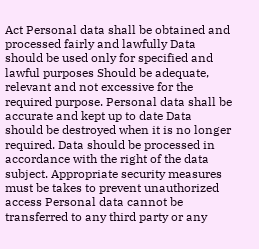Act Personal data shall be obtained and processed fairly and lawfully Data should be used only for specified and lawful purposes Should be adequate, relevant and not excessive for the required purpose. Personal data shall be accurate and kept up to date Data should be destroyed when it is no longer required. Data should be processed in accordance with the right of the data subject. Appropriate security measures must be takes to prevent unauthorized access Personal data cannot be transferred to any third party or any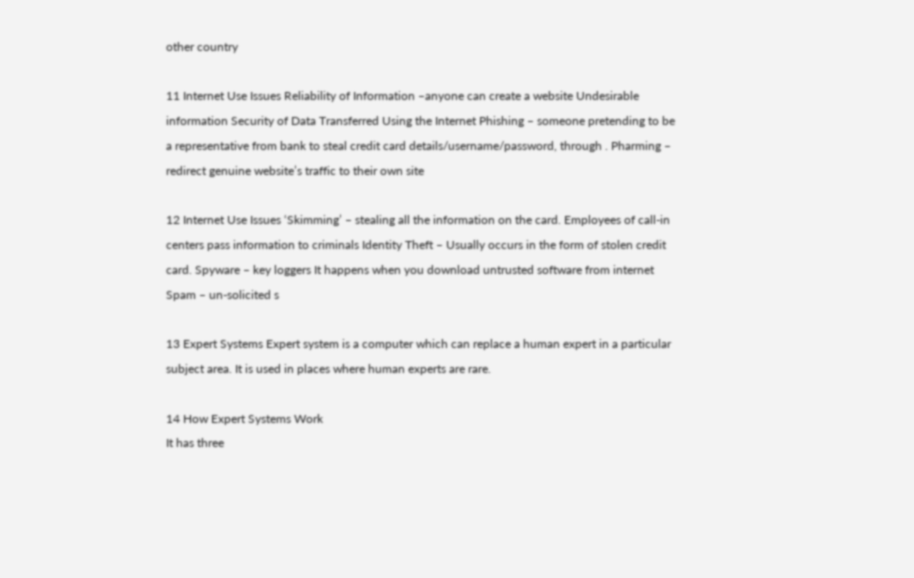other country

11 Internet Use Issues Reliability of Information –anyone can create a website Undesirable information Security of Data Transferred Using the Internet Phishing – someone pretending to be a representative from bank to steal credit card details/username/password, through . Pharming – redirect genuine website’s traffic to their own site

12 Internet Use Issues ‘Skimming’ – stealing all the information on the card. Employees of call-in centers pass information to criminals Identity Theft – Usually occurs in the form of stolen credit card. Spyware – key loggers It happens when you download untrusted software from internet Spam – un-solicited s

13 Expert Systems Expert system is a computer which can replace a human expert in a particular subject area. It is used in places where human experts are rare.

14 How Expert Systems Work
It has three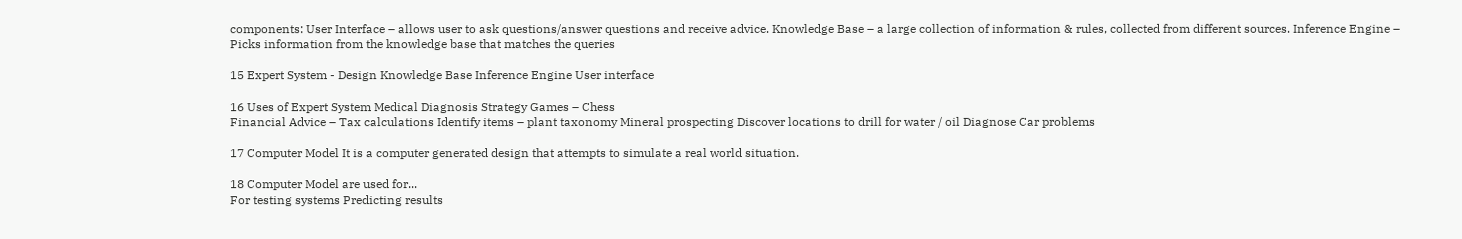components: User Interface – allows user to ask questions/answer questions and receive advice. Knowledge Base – a large collection of information & rules, collected from different sources. Inference Engine – Picks information from the knowledge base that matches the queries

15 Expert System - Design Knowledge Base Inference Engine User interface

16 Uses of Expert System Medical Diagnosis Strategy Games – Chess
Financial Advice – Tax calculations Identify items – plant taxonomy Mineral prospecting Discover locations to drill for water / oil Diagnose Car problems

17 Computer Model It is a computer generated design that attempts to simulate a real world situation.

18 Computer Model are used for...
For testing systems Predicting results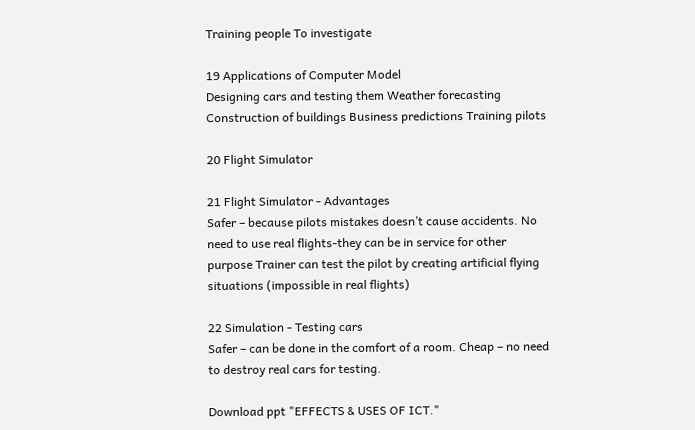Training people To investigate

19 Applications of Computer Model
Designing cars and testing them Weather forecasting Construction of buildings Business predictions Training pilots

20 Flight Simulator

21 Flight Simulator - Advantages
Safer – because pilots mistakes doesn’t cause accidents. No need to use real flights-they can be in service for other purpose Trainer can test the pilot by creating artificial flying situations (impossible in real flights)

22 Simulation - Testing cars
Safer – can be done in the comfort of a room. Cheap – no need to destroy real cars for testing.

Download ppt "EFFECTS & USES OF ICT."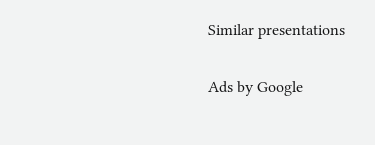Similar presentations

Ads by Google